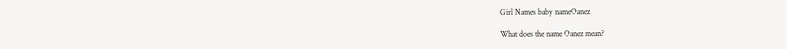Girl Names baby nameOanez

What does the name Oanez mean?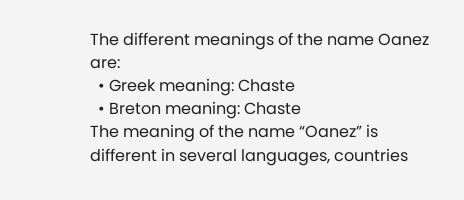The different meanings of the name Oanez are:
  • Greek meaning: Chaste
  • Breton meaning: Chaste
The meaning of the name “Oanez” is different in several languages, countries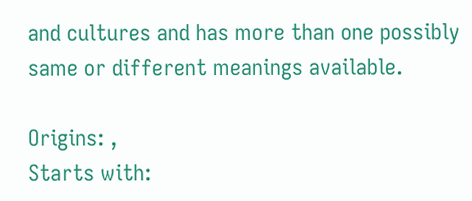and cultures and has more than one possibly same or different meanings available.

Origins: ,
Starts with: